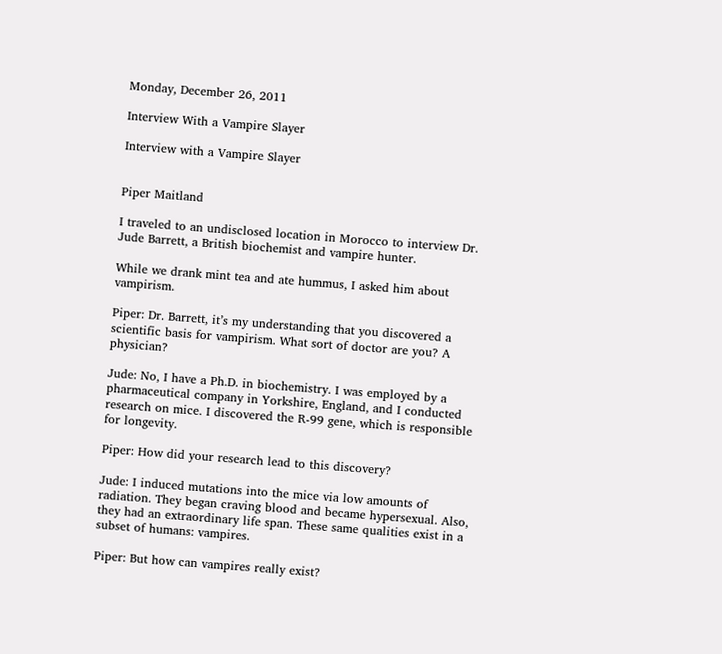Monday, December 26, 2011

Interview With a Vampire Slayer

Interview with a Vampire Slayer


Piper Maitland

I traveled to an undisclosed location in Morocco to interview Dr. Jude Barrett, a British biochemist and vampire hunter.

While we drank mint tea and ate hummus, I asked him about vampirism.

Piper: Dr. Barrett, it’s my understanding that you discovered a scientific basis for vampirism. What sort of doctor are you? A physician?

Jude: No, I have a Ph.D. in biochemistry. I was employed by a pharmaceutical company in Yorkshire, England, and I conducted research on mice. I discovered the R-99 gene, which is responsible for longevity.

Piper: How did your research lead to this discovery?

Jude: I induced mutations into the mice via low amounts of radiation. They began craving blood and became hypersexual. Also, they had an extraordinary life span. These same qualities exist in a subset of humans: vampires.

Piper: But how can vampires really exist?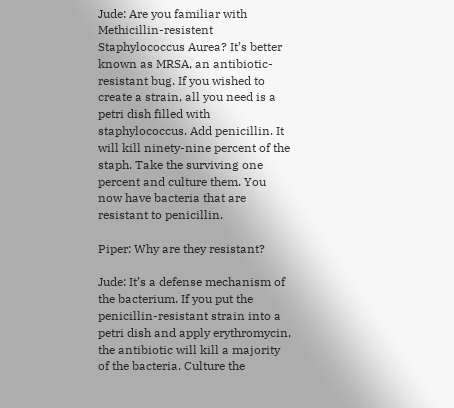Jude: Are you familiar with Methicillin-resistent Staphylococcus Aurea? It’s better known as MRSA, an antibiotic-resistant bug. If you wished to create a strain, all you need is a petri dish filled with staphylococcus. Add penicillin. It will kill ninety-nine percent of the staph. Take the surviving one percent and culture them. You now have bacteria that are resistant to penicillin.

Piper: Why are they resistant?

Jude: It’s a defense mechanism of the bacterium. If you put the penicillin-resistant strain into a petri dish and apply erythromycin, the antibiotic will kill a majority of the bacteria. Culture the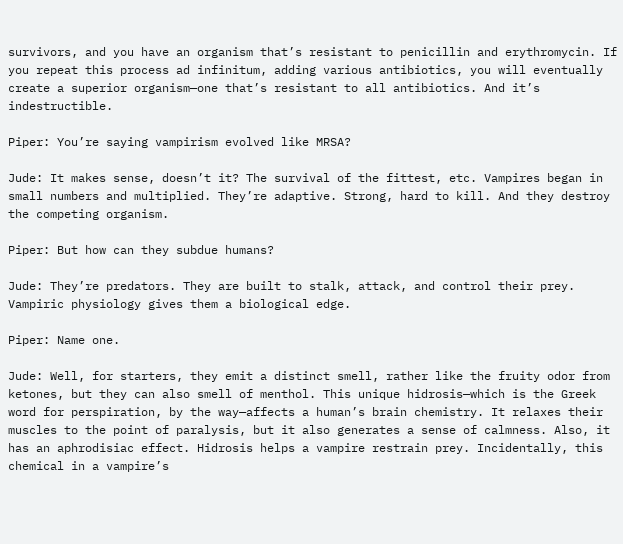survivors, and you have an organism that’s resistant to penicillin and erythromycin. If you repeat this process ad infinitum, adding various antibiotics, you will eventually create a superior organism—one that’s resistant to all antibiotics. And it’s indestructible.

Piper: You’re saying vampirism evolved like MRSA?

Jude: It makes sense, doesn’t it? The survival of the fittest, etc. Vampires began in small numbers and multiplied. They’re adaptive. Strong, hard to kill. And they destroy the competing organism.

Piper: But how can they subdue humans?

Jude: They’re predators. They are built to stalk, attack, and control their prey. Vampiric physiology gives them a biological edge.

Piper: Name one.

Jude: Well, for starters, they emit a distinct smell, rather like the fruity odor from ketones, but they can also smell of menthol. This unique hidrosis—which is the Greek word for perspiration, by the way—affects a human’s brain chemistry. It relaxes their muscles to the point of paralysis, but it also generates a sense of calmness. Also, it has an aphrodisiac effect. Hidrosis helps a vampire restrain prey. Incidentally, this chemical in a vampire’s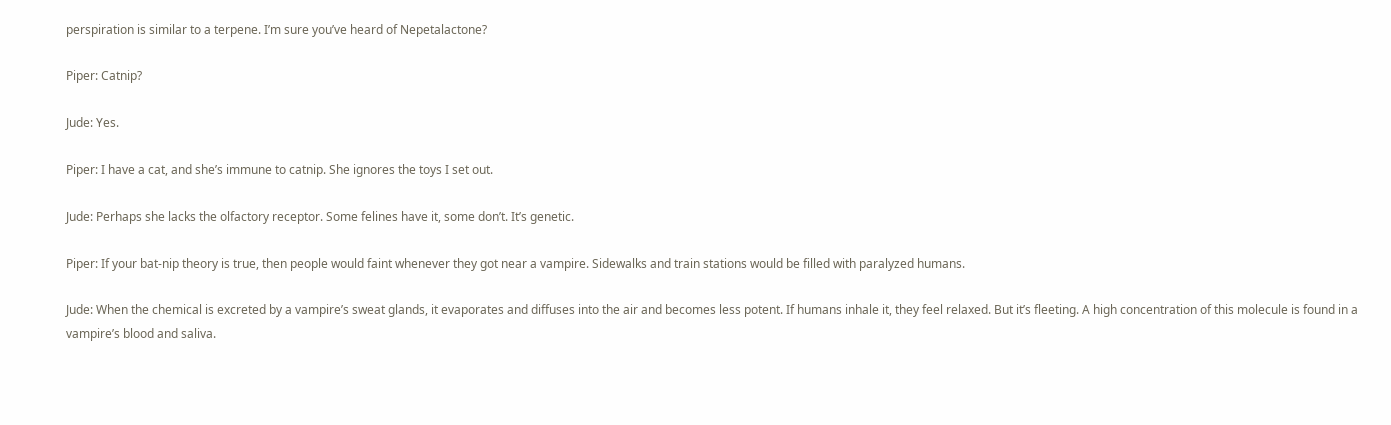perspiration is similar to a terpene. I’m sure you’ve heard of Nepetalactone?

Piper: Catnip?

Jude: Yes.

Piper: I have a cat, and she’s immune to catnip. She ignores the toys I set out.

Jude: Perhaps she lacks the olfactory receptor. Some felines have it, some don’t. It’s genetic.

Piper: If your bat-nip theory is true, then people would faint whenever they got near a vampire. Sidewalks and train stations would be filled with paralyzed humans.

Jude: When the chemical is excreted by a vampire’s sweat glands, it evaporates and diffuses into the air and becomes less potent. If humans inhale it, they feel relaxed. But it’s fleeting. A high concentration of this molecule is found in a vampire’s blood and saliva.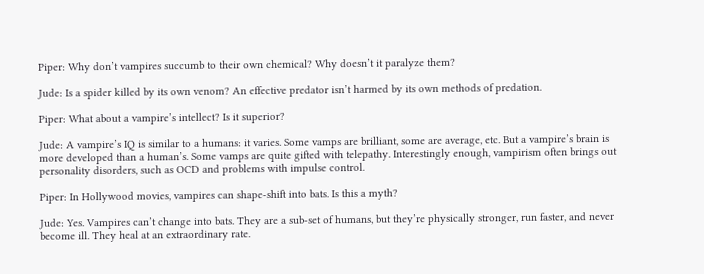Piper: Why don’t vampires succumb to their own chemical? Why doesn’t it paralyze them?

Jude: Is a spider killed by its own venom? An effective predator isn’t harmed by its own methods of predation.

Piper: What about a vampire’s intellect? Is it superior?

Jude: A vampire’s IQ is similar to a humans: it varies. Some vamps are brilliant, some are average, etc. But a vampire’s brain is more developed than a human’s. Some vamps are quite gifted with telepathy. Interestingly enough, vampirism often brings out personality disorders, such as OCD and problems with impulse control.

Piper: In Hollywood movies, vampires can shape-shift into bats. Is this a myth?

Jude: Yes. Vampires can’t change into bats. They are a sub-set of humans, but they’re physically stronger, run faster, and never become ill. They heal at an extraordinary rate.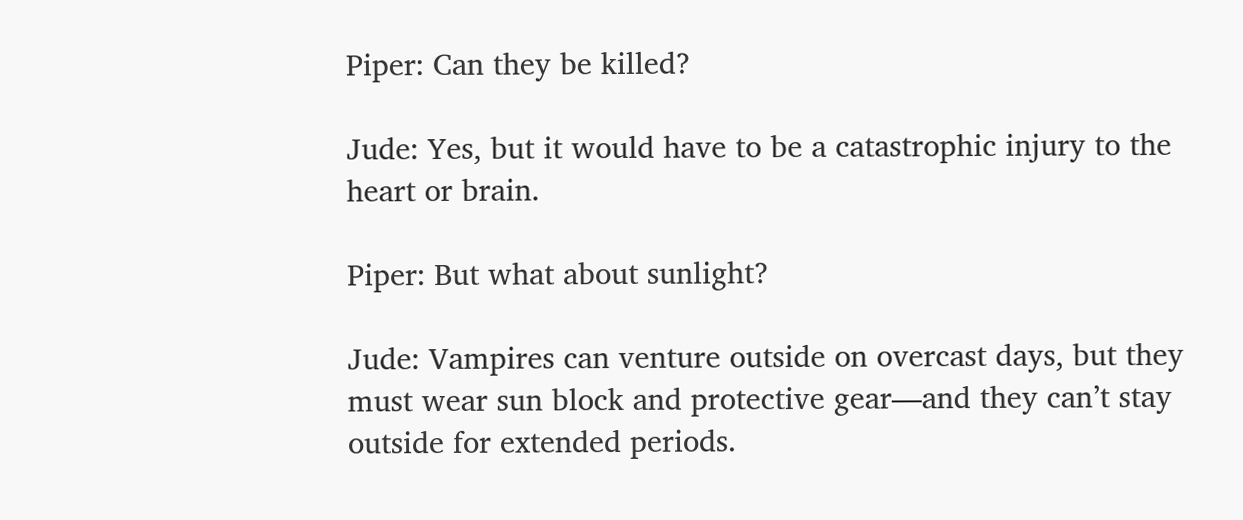Piper: Can they be killed?

Jude: Yes, but it would have to be a catastrophic injury to the heart or brain.

Piper: But what about sunlight?

Jude: Vampires can venture outside on overcast days, but they must wear sun block and protective gear—and they can’t stay outside for extended periods.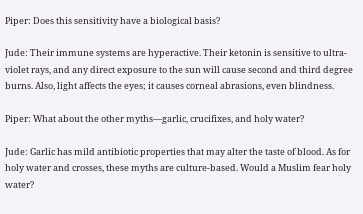Piper: Does this sensitivity have a biological basis?

Jude: Their immune systems are hyperactive. Their ketonin is sensitive to ultra-violet rays, and any direct exposure to the sun will cause second and third degree burns. Also, light affects the eyes; it causes corneal abrasions, even blindness.

Piper: What about the other myths—garlic, crucifixes, and holy water?

Jude: Garlic has mild antibiotic properties that may alter the taste of blood. As for holy water and crosses, these myths are culture-based. Would a Muslim fear holy water?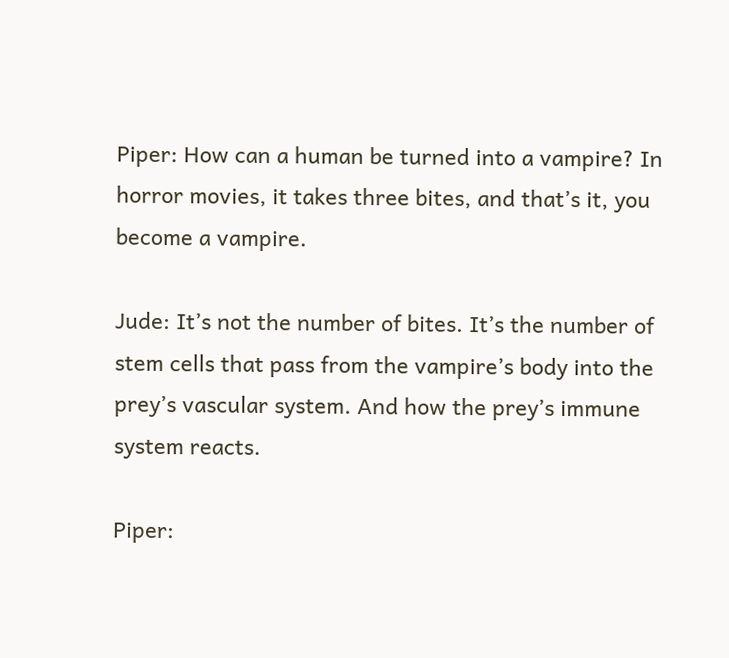Piper: How can a human be turned into a vampire? In horror movies, it takes three bites, and that’s it, you become a vampire.

Jude: It’s not the number of bites. It’s the number of stem cells that pass from the vampire’s body into the prey’s vascular system. And how the prey’s immune system reacts.

Piper: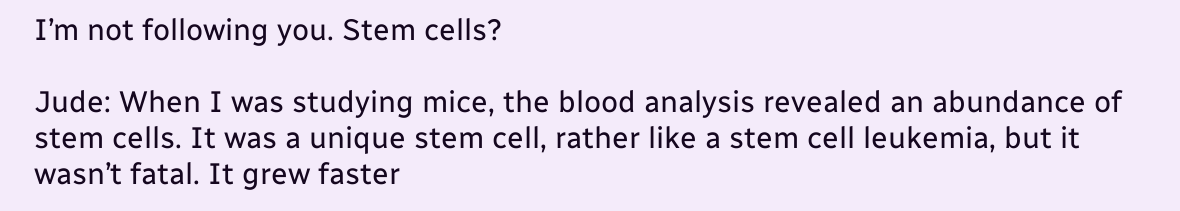I’m not following you. Stem cells?

Jude: When I was studying mice, the blood analysis revealed an abundance of stem cells. It was a unique stem cell, rather like a stem cell leukemia, but it wasn’t fatal. It grew faster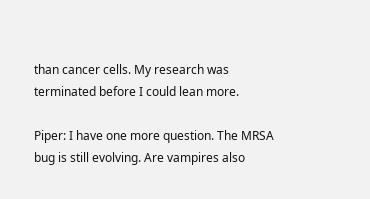than cancer cells. My research was terminated before I could lean more.

Piper: I have one more question. The MRSA bug is still evolving. Are vampires also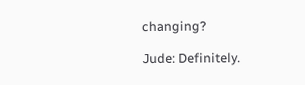changing?

Jude: Definitely.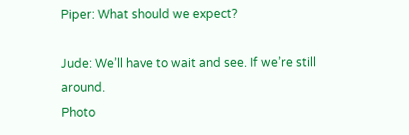Piper: What should we expect?

Jude: We’ll have to wait and see. If we’re still around.
Photo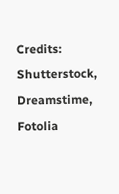Credits: Shutterstock, Dreamstime, Fotolia